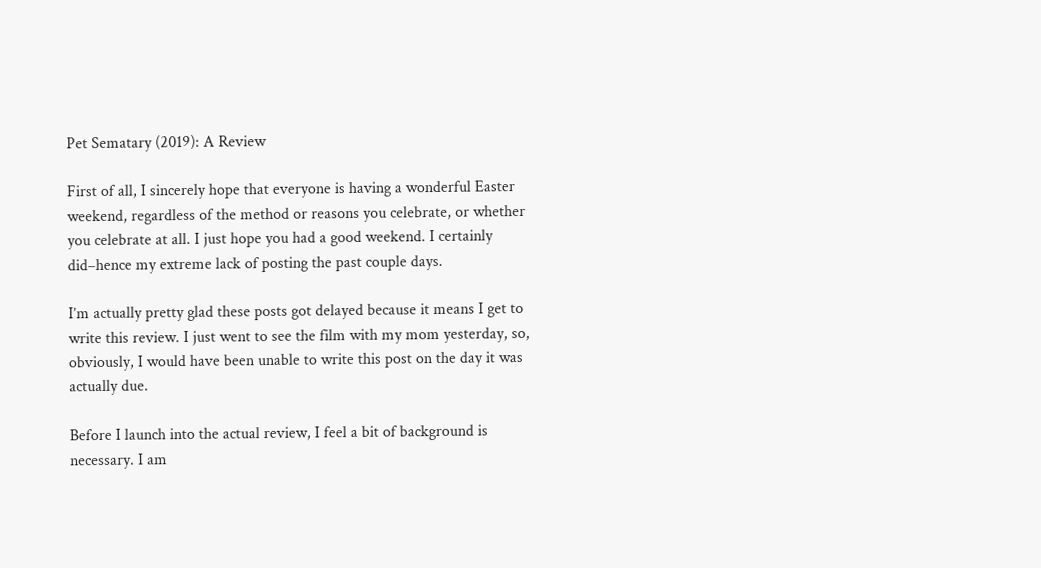Pet Sematary (2019): A Review

First of all, I sincerely hope that everyone is having a wonderful Easter weekend, regardless of the method or reasons you celebrate, or whether you celebrate at all. I just hope you had a good weekend. I certainly did–hence my extreme lack of posting the past couple days.

I’m actually pretty glad these posts got delayed because it means I get to write this review. I just went to see the film with my mom yesterday, so, obviously, I would have been unable to write this post on the day it was actually due.

Before I launch into the actual review, I feel a bit of background is necessary. I am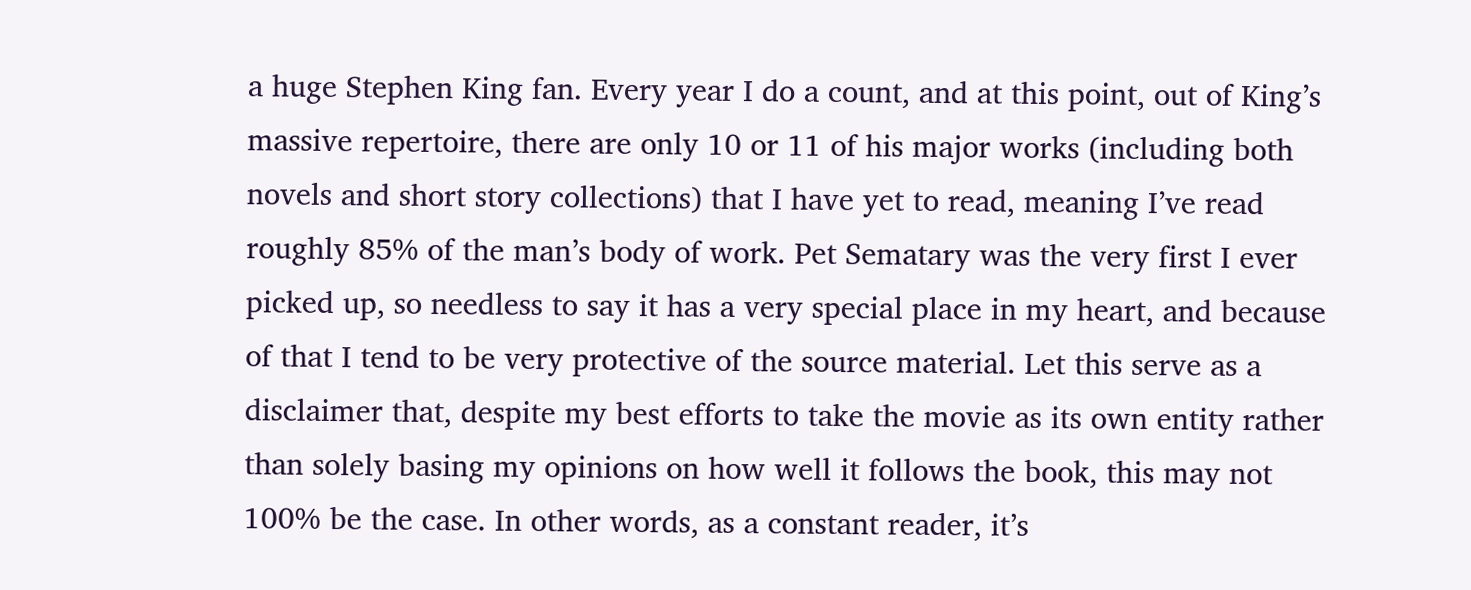a huge Stephen King fan. Every year I do a count, and at this point, out of King’s massive repertoire, there are only 10 or 11 of his major works (including both novels and short story collections) that I have yet to read, meaning I’ve read roughly 85% of the man’s body of work. Pet Sematary was the very first I ever picked up, so needless to say it has a very special place in my heart, and because of that I tend to be very protective of the source material. Let this serve as a disclaimer that, despite my best efforts to take the movie as its own entity rather than solely basing my opinions on how well it follows the book, this may not 100% be the case. In other words, as a constant reader, it’s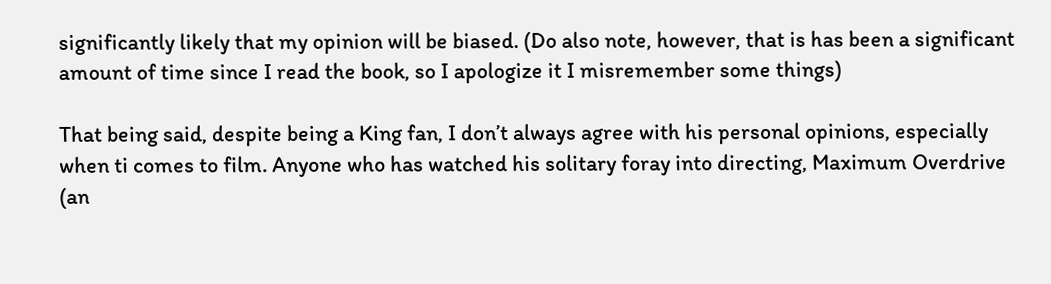significantly likely that my opinion will be biased. (Do also note, however, that is has been a significant amount of time since I read the book, so I apologize it I misremember some things)

That being said, despite being a King fan, I don’t always agree with his personal opinions, especially when ti comes to film. Anyone who has watched his solitary foray into directing, Maximum Overdrive (an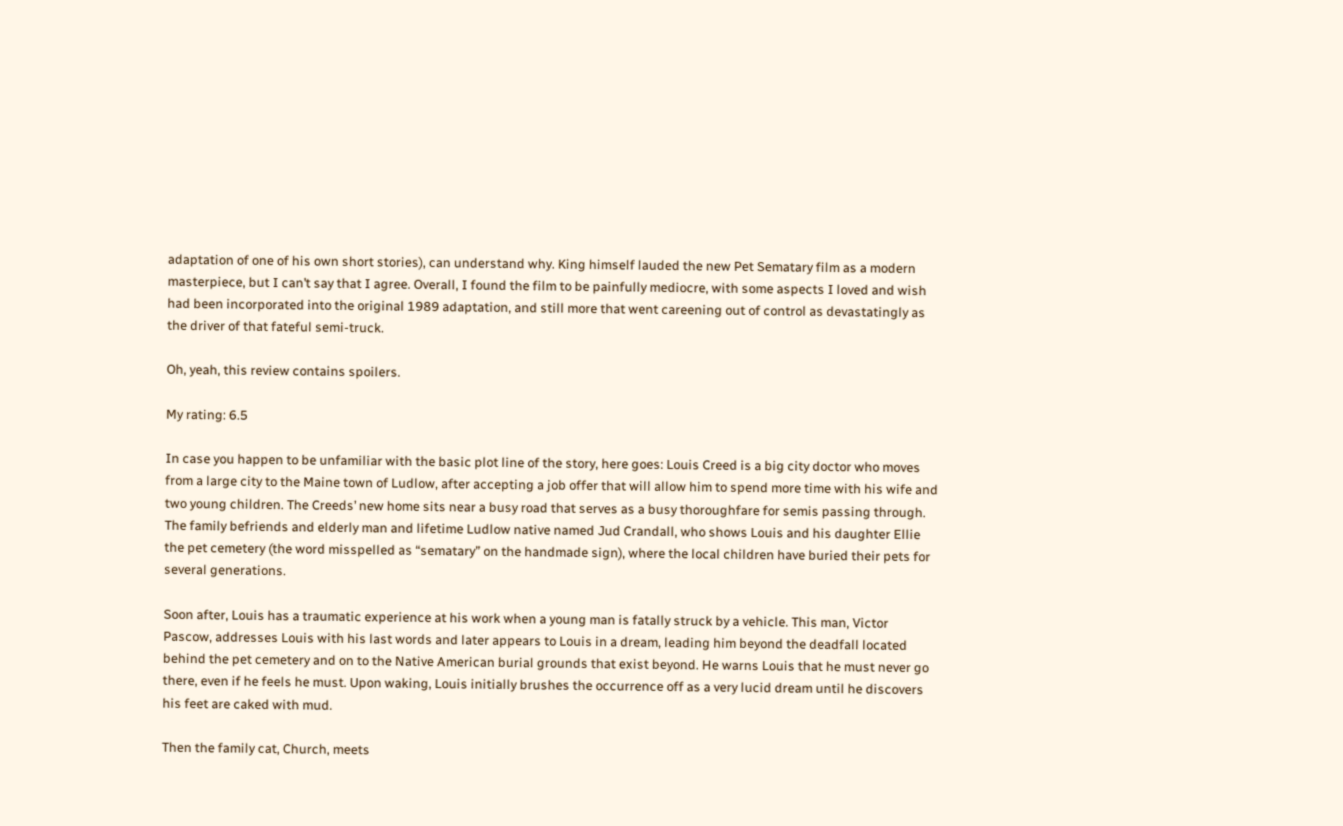adaptation of one of his own short stories), can understand why. King himself lauded the new Pet Sematary film as a modern masterpiece, but I can’t say that I agree. Overall, I found the film to be painfully mediocre, with some aspects I loved and wish had been incorporated into the original 1989 adaptation, and still more that went careening out of control as devastatingly as the driver of that fateful semi-truck.

Oh, yeah, this review contains spoilers.

My rating: 6.5

In case you happen to be unfamiliar with the basic plot line of the story, here goes: Louis Creed is a big city doctor who moves from a large city to the Maine town of Ludlow, after accepting a job offer that will allow him to spend more time with his wife and two young children. The Creeds’ new home sits near a busy road that serves as a busy thoroughfare for semis passing through. The family befriends and elderly man and lifetime Ludlow native named Jud Crandall, who shows Louis and his daughter Ellie the pet cemetery (the word misspelled as “sematary” on the handmade sign), where the local children have buried their pets for several generations.

Soon after, Louis has a traumatic experience at his work when a young man is fatally struck by a vehicle. This man, Victor Pascow, addresses Louis with his last words and later appears to Louis in a dream, leading him beyond the deadfall located behind the pet cemetery and on to the Native American burial grounds that exist beyond. He warns Louis that he must never go there, even if he feels he must. Upon waking, Louis initially brushes the occurrence off as a very lucid dream until he discovers his feet are caked with mud.

Then the family cat, Church, meets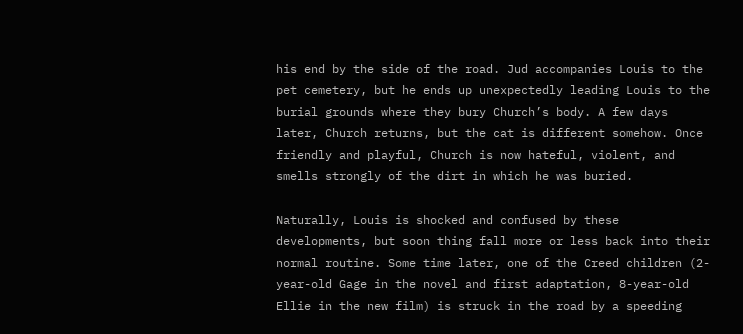his end by the side of the road. Jud accompanies Louis to the pet cemetery, but he ends up unexpectedly leading Louis to the burial grounds where they bury Church’s body. A few days later, Church returns, but the cat is different somehow. Once friendly and playful, Church is now hateful, violent, and smells strongly of the dirt in which he was buried.

Naturally, Louis is shocked and confused by these developments, but soon thing fall more or less back into their normal routine. Some time later, one of the Creed children (2-year-old Gage in the novel and first adaptation, 8-year-old Ellie in the new film) is struck in the road by a speeding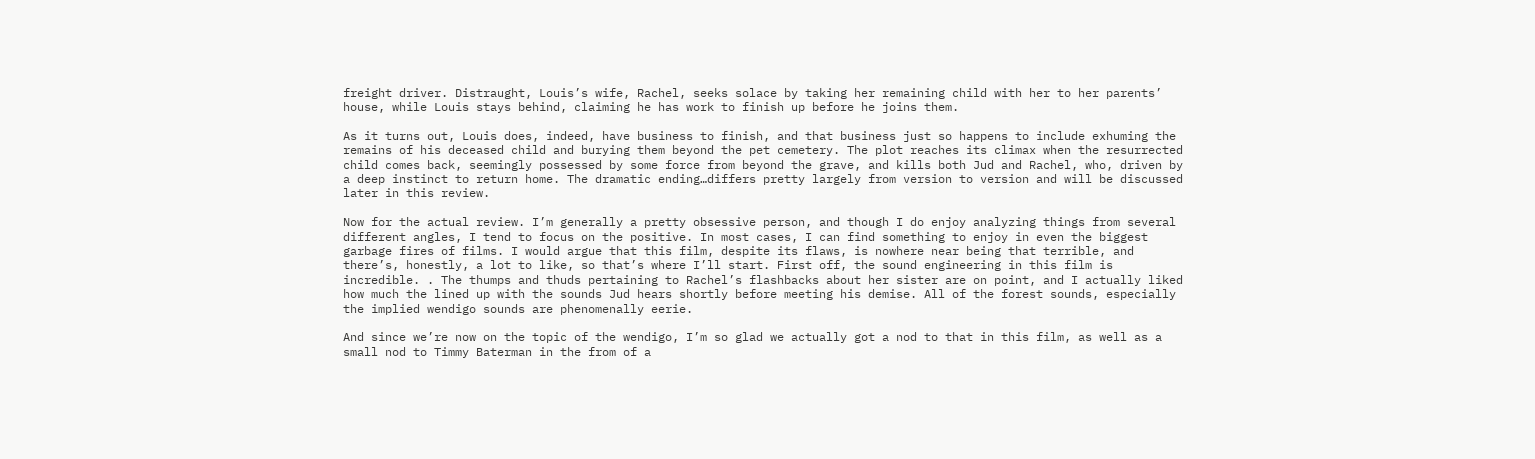freight driver. Distraught, Louis’s wife, Rachel, seeks solace by taking her remaining child with her to her parents’ house, while Louis stays behind, claiming he has work to finish up before he joins them.

As it turns out, Louis does, indeed, have business to finish, and that business just so happens to include exhuming the remains of his deceased child and burying them beyond the pet cemetery. The plot reaches its climax when the resurrected child comes back, seemingly possessed by some force from beyond the grave, and kills both Jud and Rachel, who, driven by a deep instinct to return home. The dramatic ending…differs pretty largely from version to version and will be discussed later in this review.

Now for the actual review. I’m generally a pretty obsessive person, and though I do enjoy analyzing things from several different angles, I tend to focus on the positive. In most cases, I can find something to enjoy in even the biggest garbage fires of films. I would argue that this film, despite its flaws, is nowhere near being that terrible, and there’s, honestly, a lot to like, so that’s where I’ll start. First off, the sound engineering in this film is incredible. . The thumps and thuds pertaining to Rachel’s flashbacks about her sister are on point, and I actually liked how much the lined up with the sounds Jud hears shortly before meeting his demise. All of the forest sounds, especially the implied wendigo sounds are phenomenally eerie.

And since we’re now on the topic of the wendigo, I’m so glad we actually got a nod to that in this film, as well as a small nod to Timmy Baterman in the from of a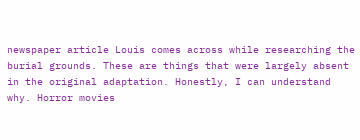newspaper article Louis comes across while researching the burial grounds. These are things that were largely absent in the original adaptation. Honestly, I can understand why. Horror movies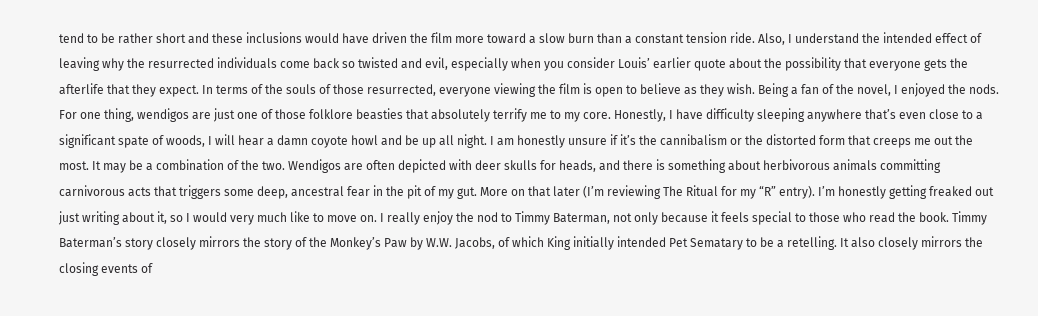tend to be rather short and these inclusions would have driven the film more toward a slow burn than a constant tension ride. Also, I understand the intended effect of leaving why the resurrected individuals come back so twisted and evil, especially when you consider Louis’ earlier quote about the possibility that everyone gets the afterlife that they expect. In terms of the souls of those resurrected, everyone viewing the film is open to believe as they wish. Being a fan of the novel, I enjoyed the nods. For one thing, wendigos are just one of those folklore beasties that absolutely terrify me to my core. Honestly, I have difficulty sleeping anywhere that’s even close to a significant spate of woods, I will hear a damn coyote howl and be up all night. I am honestly unsure if it’s the cannibalism or the distorted form that creeps me out the most. It may be a combination of the two. Wendigos are often depicted with deer skulls for heads, and there is something about herbivorous animals committing carnivorous acts that triggers some deep, ancestral fear in the pit of my gut. More on that later (I’m reviewing The Ritual for my “R” entry). I’m honestly getting freaked out just writing about it, so I would very much like to move on. I really enjoy the nod to Timmy Baterman, not only because it feels special to those who read the book. Timmy Baterman’s story closely mirrors the story of the Monkey’s Paw by W.W. Jacobs, of which King initially intended Pet Sematary to be a retelling. It also closely mirrors the closing events of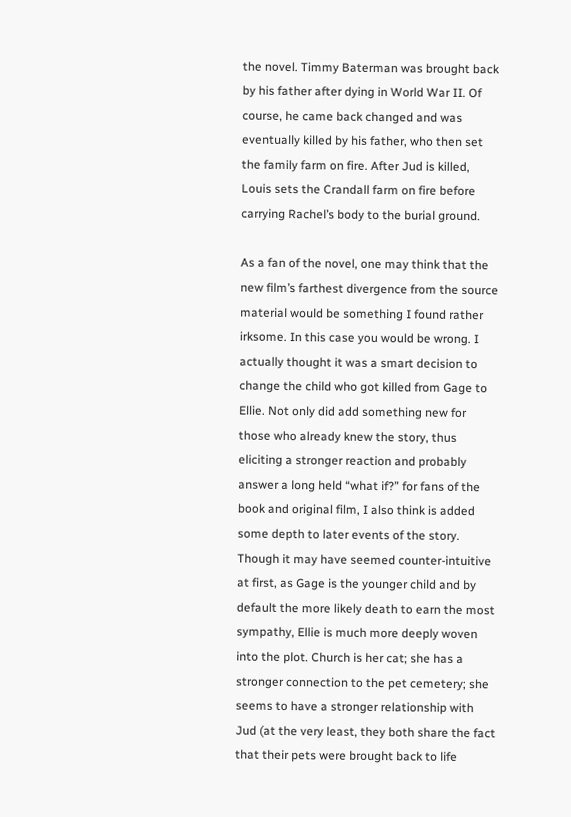the novel. Timmy Baterman was brought back by his father after dying in World War II. Of course, he came back changed and was eventually killed by his father, who then set the family farm on fire. After Jud is killed, Louis sets the Crandall farm on fire before carrying Rachel’s body to the burial ground.

As a fan of the novel, one may think that the new film’s farthest divergence from the source material would be something I found rather irksome. In this case you would be wrong. I actually thought it was a smart decision to change the child who got killed from Gage to Ellie. Not only did add something new for those who already knew the story, thus eliciting a stronger reaction and probably answer a long held “what if?” for fans of the book and original film, I also think is added some depth to later events of the story. Though it may have seemed counter-intuitive at first, as Gage is the younger child and by default the more likely death to earn the most sympathy, Ellie is much more deeply woven into the plot. Church is her cat; she has a stronger connection to the pet cemetery; she seems to have a stronger relationship with Jud (at the very least, they both share the fact that their pets were brought back to life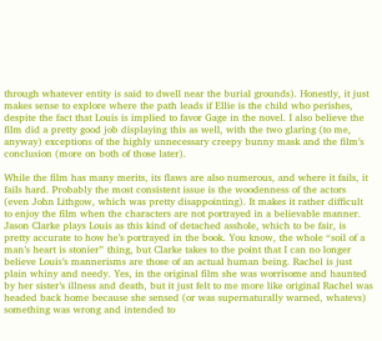through whatever entity is said to dwell near the burial grounds). Honestly, it just makes sense to explore where the path leads if Ellie is the child who perishes, despite the fact that Louis is implied to favor Gage in the novel. I also believe the film did a pretty good job displaying this as well, with the two glaring (to me, anyway) exceptions of the highly unnecessary creepy bunny mask and the film’s conclusion (more on both of those later).

While the film has many merits, its flaws are also numerous, and where it fails, it fails hard. Probably the most consistent issue is the woodenness of the actors (even John Lithgow, which was pretty disappointing). It makes it rather difficult to enjoy the film when the characters are not portrayed in a believable manner. Jason Clarke plays Louis as this kind of detached asshole, which to be fair, is pretty accurate to how he’s portrayed in the book. You know, the whole “soil of a man’s heart is stonier” thing, but Clarke takes to the point that I can no longer believe Louis’s mannerisms are those of an actual human being. Rachel is just plain whiny and needy. Yes, in the original film she was worrisome and haunted by her sister’s illness and death, but it just felt to me more like original Rachel was headed back home because she sensed (or was supernaturally warned, whatevs) something was wrong and intended to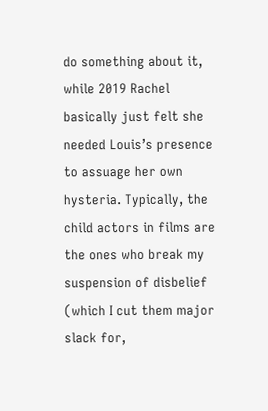do something about it, while 2019 Rachel basically just felt she needed Louis’s presence to assuage her own hysteria. Typically, the child actors in films are the ones who break my suspension of disbelief (which I cut them major slack for,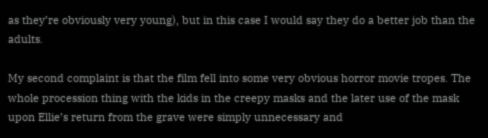as they’re obviously very young), but in this case I would say they do a better job than the adults.

My second complaint is that the film fell into some very obvious horror movie tropes. The whole procession thing with the kids in the creepy masks and the later use of the mask upon Ellie’s return from the grave were simply unnecessary and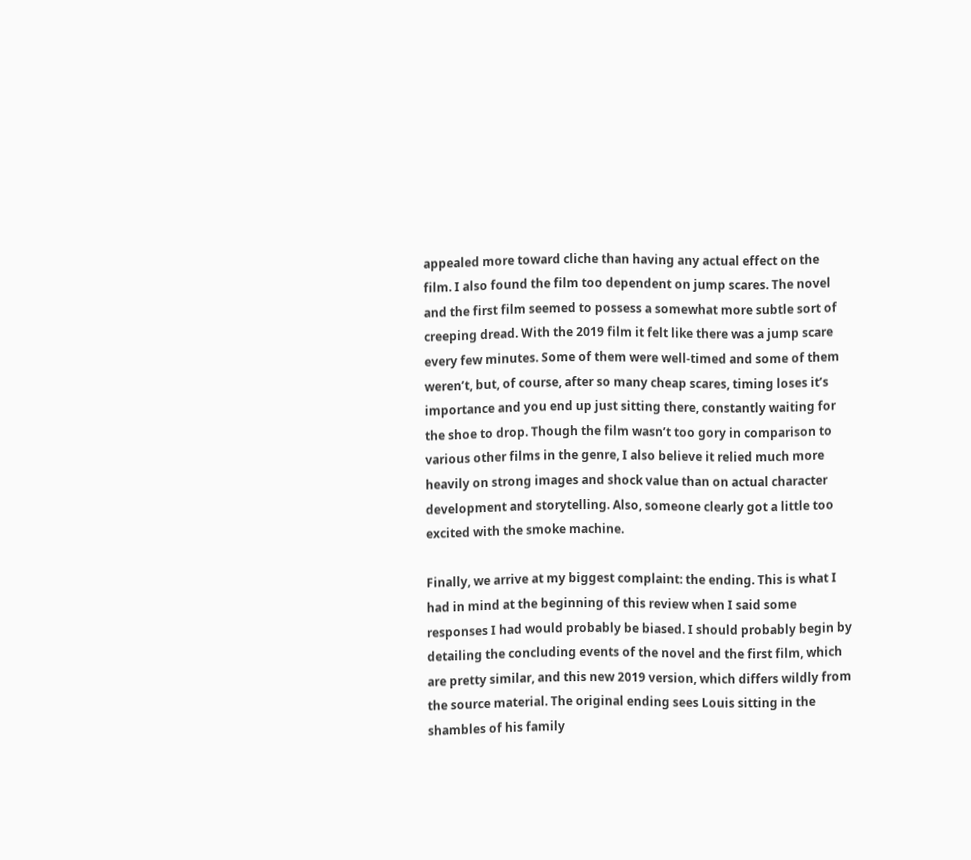appealed more toward cliche than having any actual effect on the film. I also found the film too dependent on jump scares. The novel and the first film seemed to possess a somewhat more subtle sort of creeping dread. With the 2019 film it felt like there was a jump scare every few minutes. Some of them were well-timed and some of them weren’t, but, of course, after so many cheap scares, timing loses it’s importance and you end up just sitting there, constantly waiting for the shoe to drop. Though the film wasn’t too gory in comparison to various other films in the genre, I also believe it relied much more heavily on strong images and shock value than on actual character development and storytelling. Also, someone clearly got a little too excited with the smoke machine.

Finally, we arrive at my biggest complaint: the ending. This is what I had in mind at the beginning of this review when I said some responses I had would probably be biased. I should probably begin by detailing the concluding events of the novel and the first film, which are pretty similar, and this new 2019 version, which differs wildly from the source material. The original ending sees Louis sitting in the shambles of his family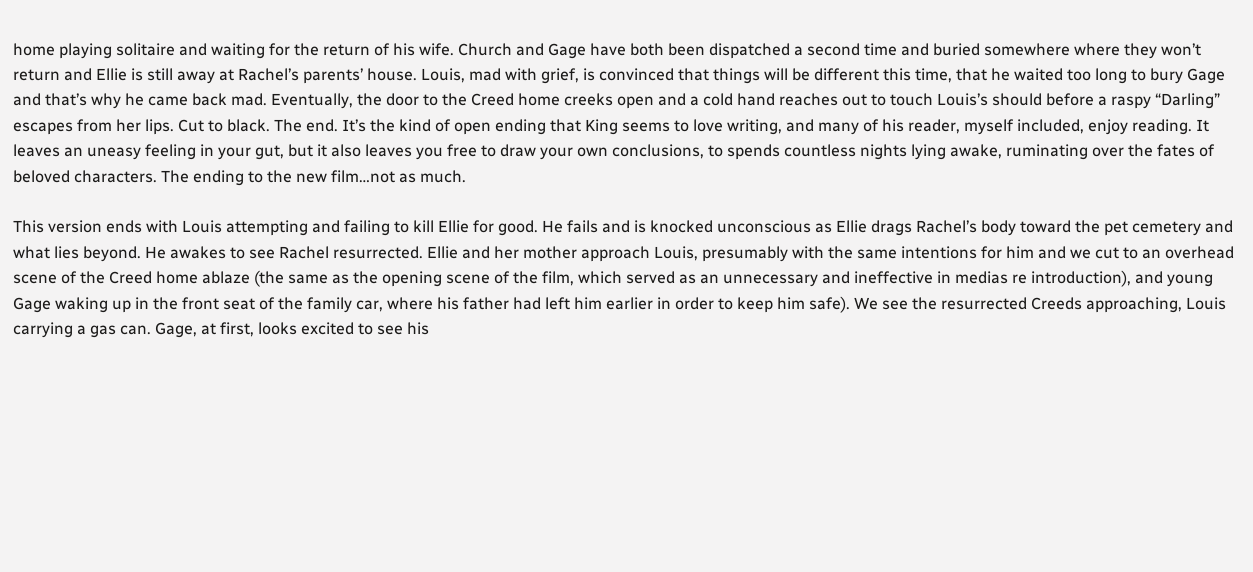home playing solitaire and waiting for the return of his wife. Church and Gage have both been dispatched a second time and buried somewhere where they won’t return and Ellie is still away at Rachel’s parents’ house. Louis, mad with grief, is convinced that things will be different this time, that he waited too long to bury Gage and that’s why he came back mad. Eventually, the door to the Creed home creeks open and a cold hand reaches out to touch Louis’s should before a raspy “Darling” escapes from her lips. Cut to black. The end. It’s the kind of open ending that King seems to love writing, and many of his reader, myself included, enjoy reading. It leaves an uneasy feeling in your gut, but it also leaves you free to draw your own conclusions, to spends countless nights lying awake, ruminating over the fates of beloved characters. The ending to the new film…not as much.

This version ends with Louis attempting and failing to kill Ellie for good. He fails and is knocked unconscious as Ellie drags Rachel’s body toward the pet cemetery and what lies beyond. He awakes to see Rachel resurrected. Ellie and her mother approach Louis, presumably with the same intentions for him and we cut to an overhead scene of the Creed home ablaze (the same as the opening scene of the film, which served as an unnecessary and ineffective in medias re introduction), and young Gage waking up in the front seat of the family car, where his father had left him earlier in order to keep him safe). We see the resurrected Creeds approaching, Louis carrying a gas can. Gage, at first, looks excited to see his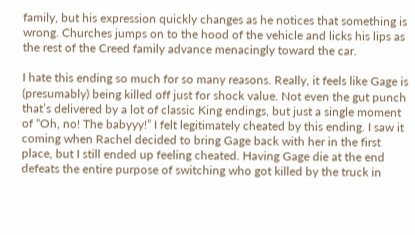family, but his expression quickly changes as he notices that something is wrong. Churches jumps on to the hood of the vehicle and licks his lips as the rest of the Creed family advance menacingly toward the car.

I hate this ending so much for so many reasons. Really, it feels like Gage is (presumably) being killed off just for shock value. Not even the gut punch that’s delivered by a lot of classic King endings, but just a single moment of “Oh, no! The babyyy!” I felt legitimately cheated by this ending. I saw it coming when Rachel decided to bring Gage back with her in the first place, but I still ended up feeling cheated. Having Gage die at the end defeats the entire purpose of switching who got killed by the truck in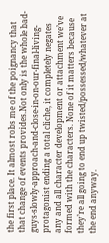the first place. It almost robs me of the poignancy that that change of events provides.Not only is the whole bad-guys-slowly-approach-and-close-in-on-our-final-living-protagonist ending a total cliche, it completely negates any and all character development or attachment we’ve formed with the characters. None of it matters because they’re all going to end up twisted/possessed/whatever at the end anyway.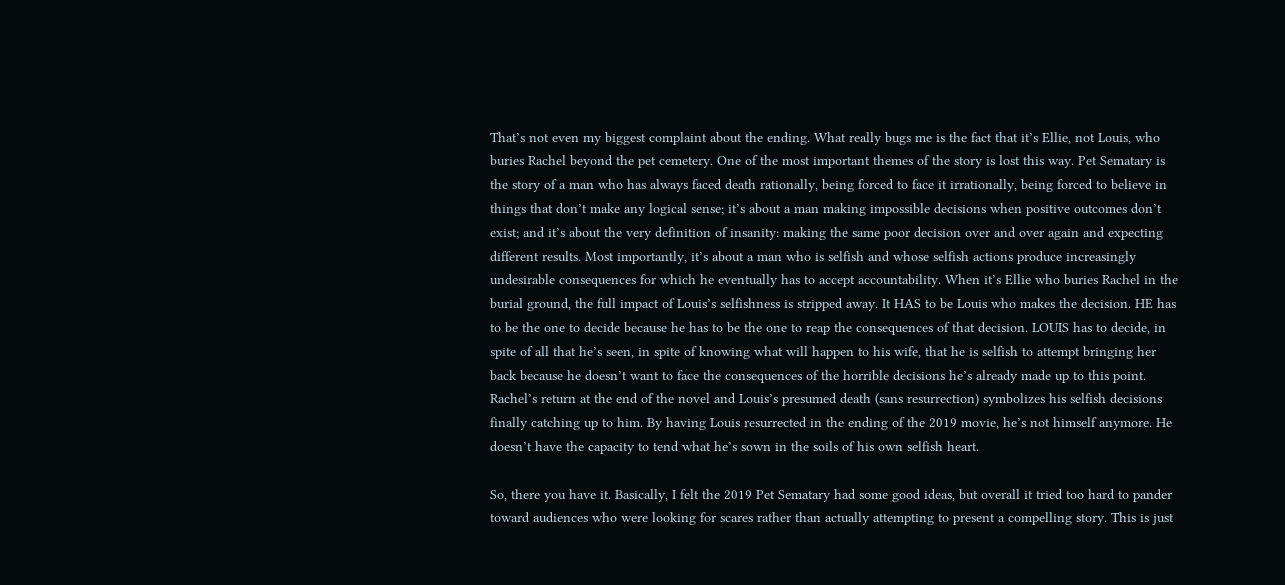That’s not even my biggest complaint about the ending. What really bugs me is the fact that it’s Ellie, not Louis, who buries Rachel beyond the pet cemetery. One of the most important themes of the story is lost this way. Pet Sematary is the story of a man who has always faced death rationally, being forced to face it irrationally, being forced to believe in things that don’t make any logical sense; it’s about a man making impossible decisions when positive outcomes don’t exist; and it’s about the very definition of insanity: making the same poor decision over and over again and expecting different results. Most importantly, it’s about a man who is selfish and whose selfish actions produce increasingly undesirable consequences for which he eventually has to accept accountability. When it’s Ellie who buries Rachel in the burial ground, the full impact of Louis’s selfishness is stripped away. It HAS to be Louis who makes the decision. HE has to be the one to decide because he has to be the one to reap the consequences of that decision. LOUIS has to decide, in spite of all that he’s seen, in spite of knowing what will happen to his wife, that he is selfish to attempt bringing her back because he doesn’t want to face the consequences of the horrible decisions he’s already made up to this point. Rachel’s return at the end of the novel and Louis’s presumed death (sans resurrection) symbolizes his selfish decisions finally catching up to him. By having Louis resurrected in the ending of the 2019 movie, he’s not himself anymore. He doesn’t have the capacity to tend what he’s sown in the soils of his own selfish heart.

So, there you have it. Basically, I felt the 2019 Pet Sematary had some good ideas, but overall it tried too hard to pander toward audiences who were looking for scares rather than actually attempting to present a compelling story. This is just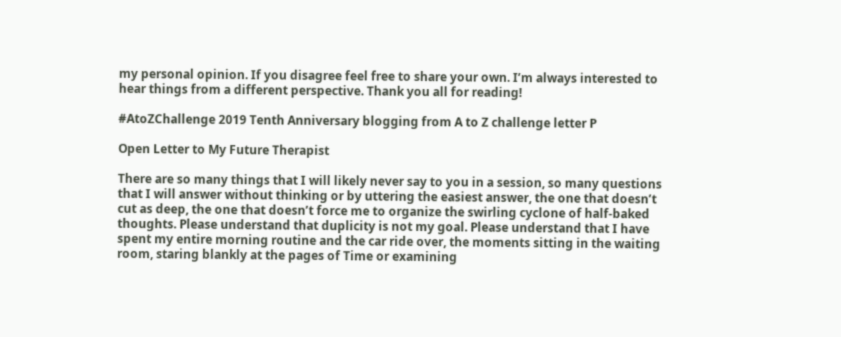my personal opinion. If you disagree feel free to share your own. I’m always interested to hear things from a different perspective. Thank you all for reading!

#AtoZChallenge 2019 Tenth Anniversary blogging from A to Z challenge letter P

Open Letter to My Future Therapist

There are so many things that I will likely never say to you in a session, so many questions that I will answer without thinking or by uttering the easiest answer, the one that doesn’t cut as deep, the one that doesn’t force me to organize the swirling cyclone of half-baked thoughts. Please understand that duplicity is not my goal. Please understand that I have spent my entire morning routine and the car ride over, the moments sitting in the waiting room, staring blankly at the pages of Time or examining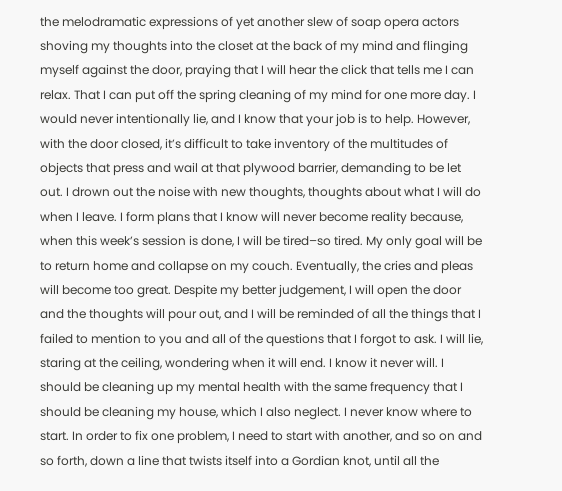the melodramatic expressions of yet another slew of soap opera actors shoving my thoughts into the closet at the back of my mind and flinging myself against the door, praying that I will hear the click that tells me I can relax. That I can put off the spring cleaning of my mind for one more day. I would never intentionally lie, and I know that your job is to help. However, with the door closed, it’s difficult to take inventory of the multitudes of objects that press and wail at that plywood barrier, demanding to be let out. I drown out the noise with new thoughts, thoughts about what I will do when I leave. I form plans that I know will never become reality because, when this week’s session is done, I will be tired–so tired. My only goal will be to return home and collapse on my couch. Eventually, the cries and pleas will become too great. Despite my better judgement, I will open the door and the thoughts will pour out, and I will be reminded of all the things that I failed to mention to you and all of the questions that I forgot to ask. I will lie, staring at the ceiling, wondering when it will end. I know it never will. I should be cleaning up my mental health with the same frequency that I should be cleaning my house, which I also neglect. I never know where to start. In order to fix one problem, I need to start with another, and so on and so forth, down a line that twists itself into a Gordian knot, until all the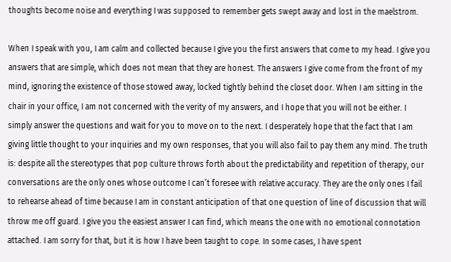thoughts become noise and everything I was supposed to remember gets swept away and lost in the maelstrom.

When I speak with you, I am calm and collected because I give you the first answers that come to my head. I give you answers that are simple, which does not mean that they are honest. The answers I give come from the front of my mind, ignoring the existence of those stowed away, locked tightly behind the closet door. When I am sitting in the chair in your office, I am not concerned with the verity of my answers, and I hope that you will not be either. I simply answer the questions and wait for you to move on to the next. I desperately hope that the fact that I am giving little thought to your inquiries and my own responses, that you will also fail to pay them any mind. The truth is: despite all the stereotypes that pop culture throws forth about the predictability and repetition of therapy, our conversations are the only ones whose outcome I can’t foresee with relative accuracy. They are the only ones I fail to rehearse ahead of time because I am in constant anticipation of that one question of line of discussion that will throw me off guard. I give you the easiest answer I can find, which means the one with no emotional connotation attached. I am sorry for that, but it is how I have been taught to cope. In some cases, I have spent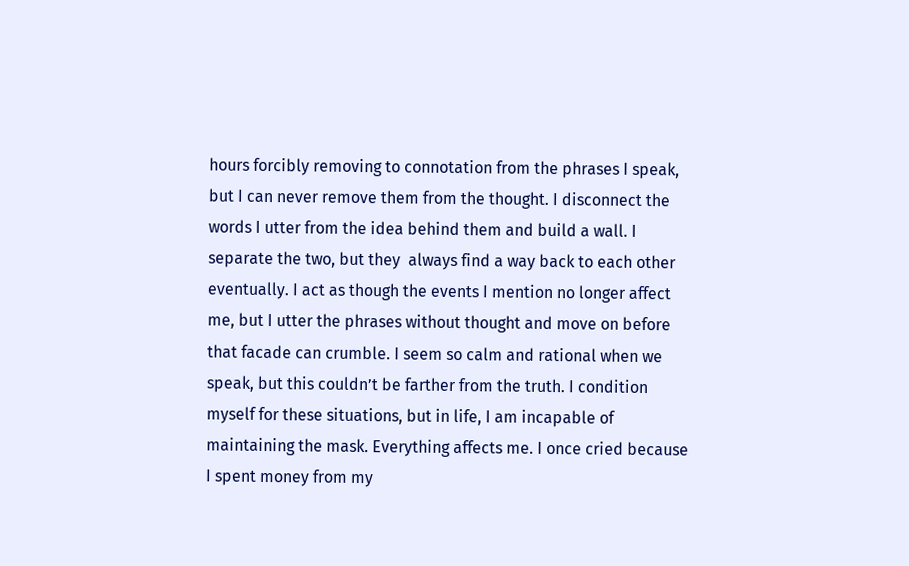hours forcibly removing to connotation from the phrases I speak, but I can never remove them from the thought. I disconnect the words I utter from the idea behind them and build a wall. I separate the two, but they  always find a way back to each other eventually. I act as though the events I mention no longer affect me, but I utter the phrases without thought and move on before that facade can crumble. I seem so calm and rational when we speak, but this couldn’t be farther from the truth. I condition myself for these situations, but in life, I am incapable of maintaining the mask. Everything affects me. I once cried because I spent money from my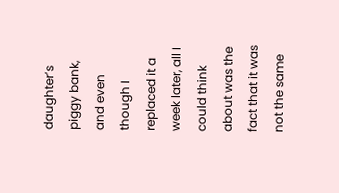daughter’s piggy bank, and even though I replaced it a week later, all I could think about was the fact that it was not the same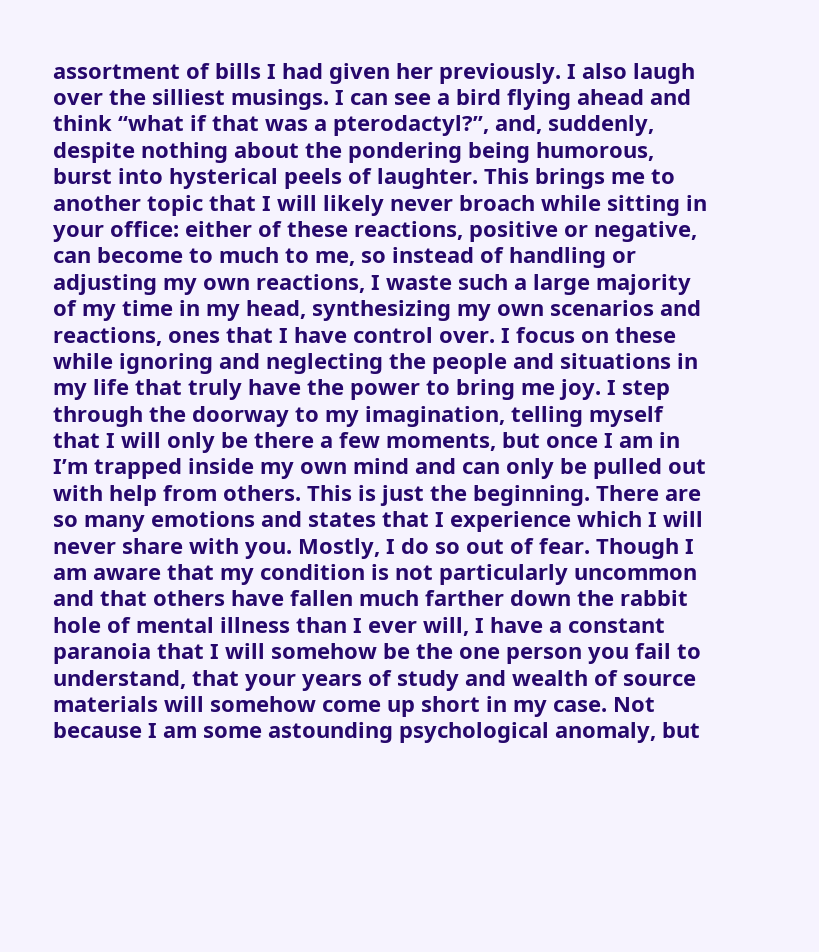assortment of bills I had given her previously. I also laugh over the silliest musings. I can see a bird flying ahead and think “what if that was a pterodactyl?”, and, suddenly, despite nothing about the pondering being humorous, burst into hysterical peels of laughter. This brings me to another topic that I will likely never broach while sitting in your office: either of these reactions, positive or negative, can become to much to me, so instead of handling or adjusting my own reactions, I waste such a large majority of my time in my head, synthesizing my own scenarios and reactions, ones that I have control over. I focus on these while ignoring and neglecting the people and situations in my life that truly have the power to bring me joy. I step through the doorway to my imagination, telling myself that I will only be there a few moments, but once I am in I’m trapped inside my own mind and can only be pulled out with help from others. This is just the beginning. There are so many emotions and states that I experience which I will never share with you. Mostly, I do so out of fear. Though I am aware that my condition is not particularly uncommon and that others have fallen much farther down the rabbit hole of mental illness than I ever will, I have a constant paranoia that I will somehow be the one person you fail to understand, that your years of study and wealth of source materials will somehow come up short in my case. Not because I am some astounding psychological anomaly, but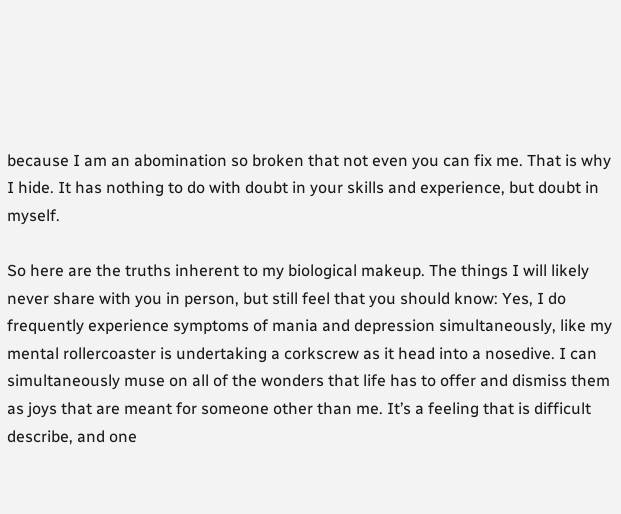because I am an abomination so broken that not even you can fix me. That is why I hide. It has nothing to do with doubt in your skills and experience, but doubt in myself.

So here are the truths inherent to my biological makeup. The things I will likely never share with you in person, but still feel that you should know: Yes, I do frequently experience symptoms of mania and depression simultaneously, like my mental rollercoaster is undertaking a corkscrew as it head into a nosedive. I can simultaneously muse on all of the wonders that life has to offer and dismiss them as joys that are meant for someone other than me. It’s a feeling that is difficult describe, and one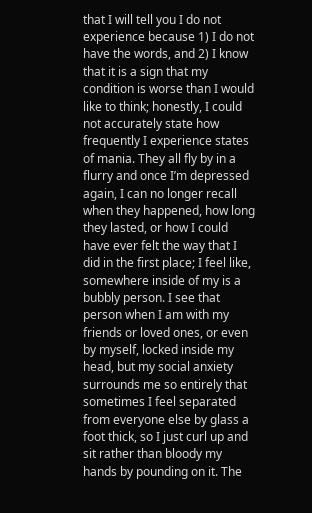that I will tell you I do not experience because 1) I do not have the words, and 2) I know that it is a sign that my condition is worse than I would like to think; honestly, I could not accurately state how frequently I experience states of mania. They all fly by in a flurry and once I’m depressed again, I can no longer recall when they happened, how long they lasted, or how I could have ever felt the way that I did in the first place; I feel like, somewhere inside of my is a bubbly person. I see that person when I am with my friends or loved ones, or even by myself, locked inside my head, but my social anxiety surrounds me so entirely that sometimes I feel separated from everyone else by glass a foot thick, so I just curl up and sit rather than bloody my hands by pounding on it. The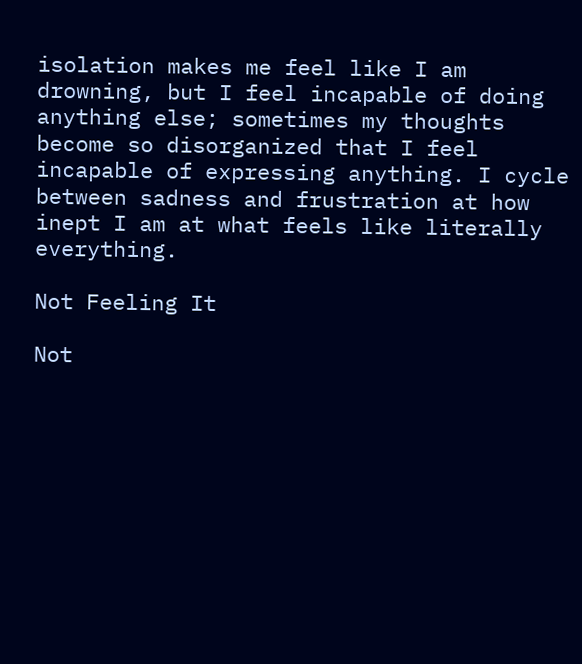isolation makes me feel like I am drowning, but I feel incapable of doing anything else; sometimes my thoughts become so disorganized that I feel incapable of expressing anything. I cycle between sadness and frustration at how inept I am at what feels like literally everything.

Not Feeling It

Not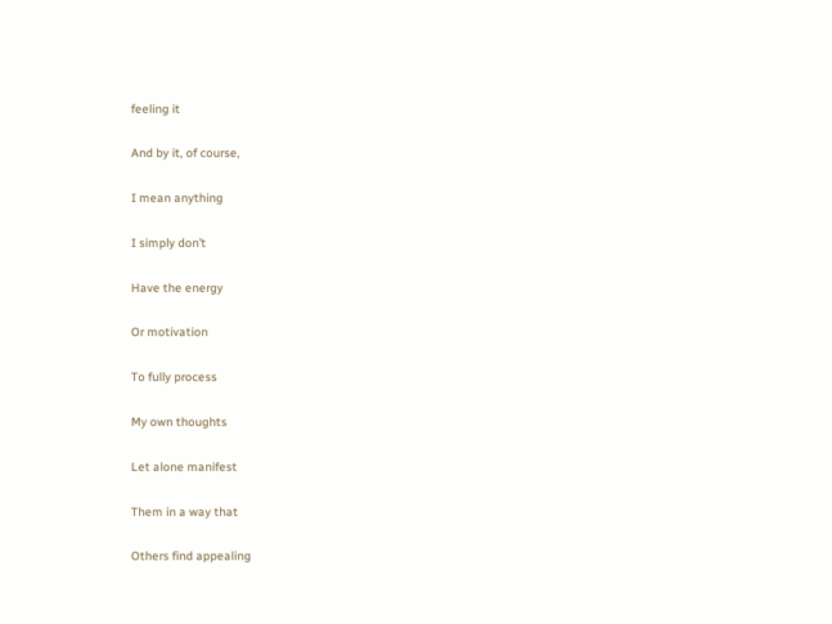feeling it

And by it, of course,

I mean anything

I simply don’t

Have the energy

Or motivation

To fully process

My own thoughts

Let alone manifest

Them in a way that

Others find appealing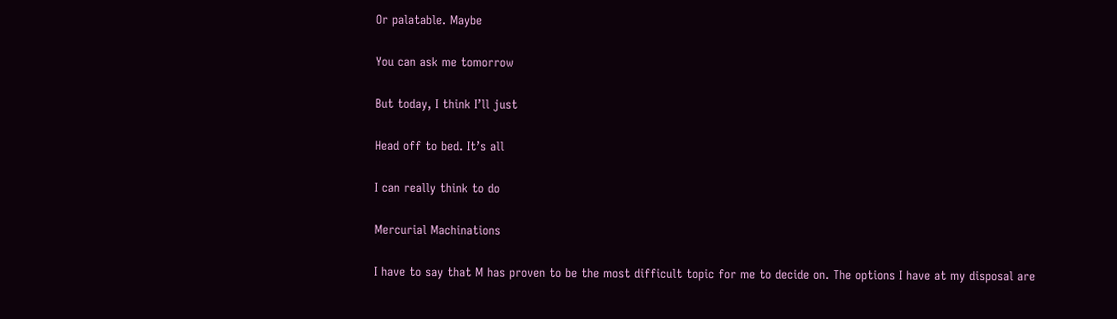Or palatable. Maybe

You can ask me tomorrow

But today, I think I’ll just

Head off to bed. It’s all

I can really think to do

Mercurial Machinations

I have to say that M has proven to be the most difficult topic for me to decide on. The options I have at my disposal are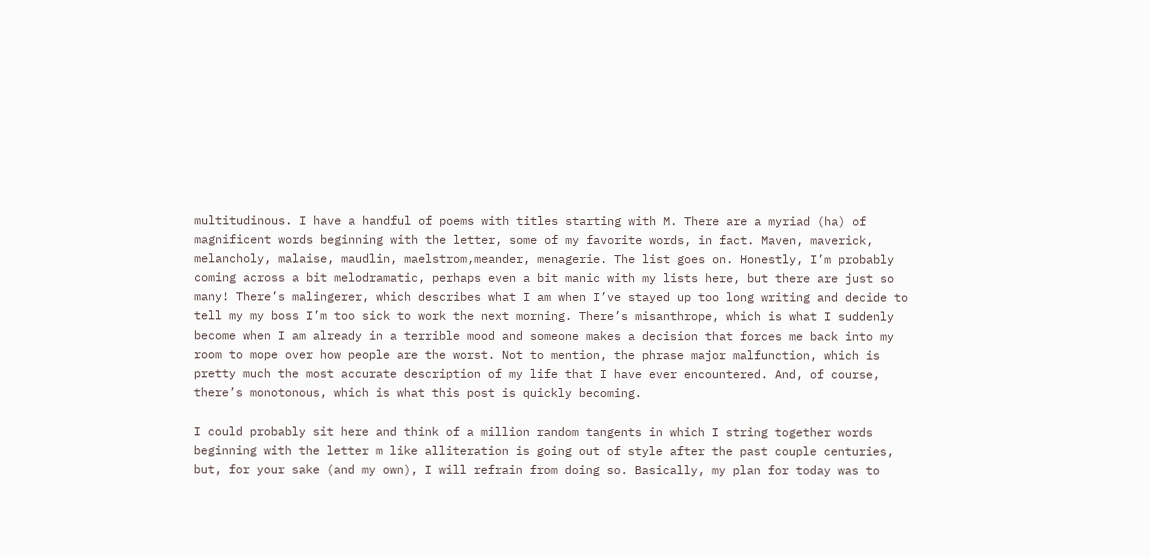multitudinous. I have a handful of poems with titles starting with M. There are a myriad (ha) of magnificent words beginning with the letter, some of my favorite words, in fact. Maven, maverick, melancholy, malaise, maudlin, maelstrom,meander, menagerie. The list goes on. Honestly, I’m probably coming across a bit melodramatic, perhaps even a bit manic with my lists here, but there are just so many! There’s malingerer, which describes what I am when I’ve stayed up too long writing and decide to tell my my boss I’m too sick to work the next morning. There’s misanthrope, which is what I suddenly become when I am already in a terrible mood and someone makes a decision that forces me back into my room to mope over how people are the worst. Not to mention, the phrase major malfunction, which is pretty much the most accurate description of my life that I have ever encountered. And, of course, there’s monotonous, which is what this post is quickly becoming.

I could probably sit here and think of a million random tangents in which I string together words beginning with the letter m like alliteration is going out of style after the past couple centuries, but, for your sake (and my own), I will refrain from doing so. Basically, my plan for today was to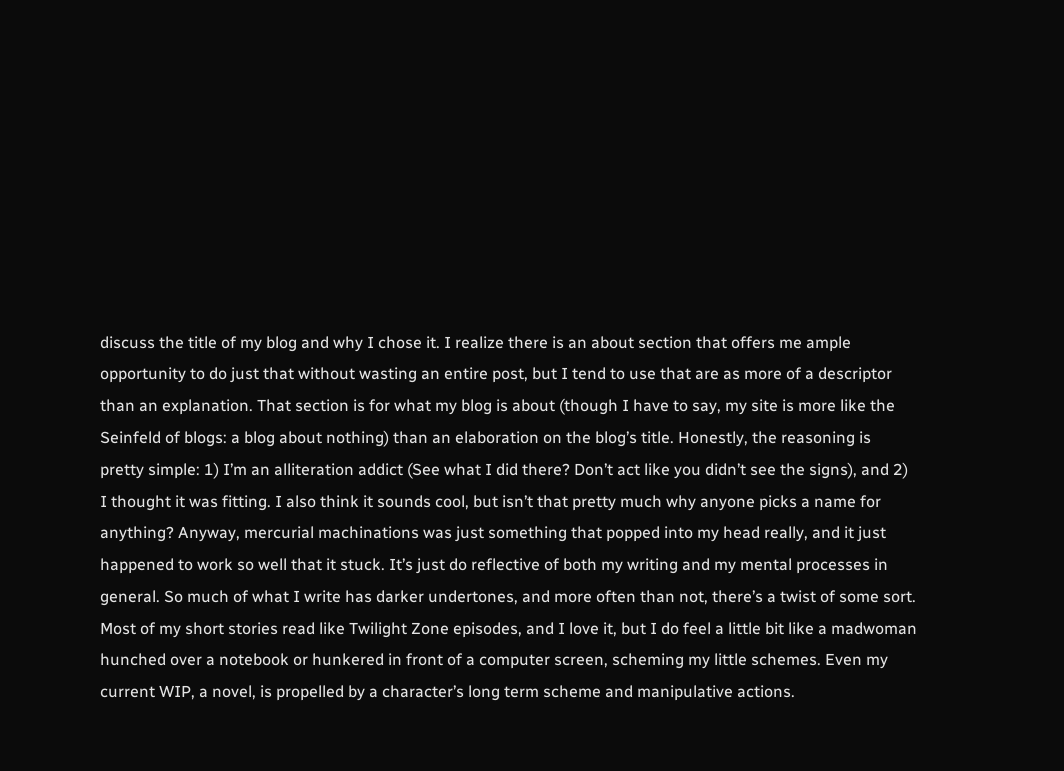discuss the title of my blog and why I chose it. I realize there is an about section that offers me ample opportunity to do just that without wasting an entire post, but I tend to use that are as more of a descriptor than an explanation. That section is for what my blog is about (though I have to say, my site is more like the Seinfeld of blogs: a blog about nothing) than an elaboration on the blog’s title. Honestly, the reasoning is pretty simple: 1) I’m an alliteration addict (See what I did there? Don’t act like you didn’t see the signs), and 2) I thought it was fitting. I also think it sounds cool, but isn’t that pretty much why anyone picks a name for anything? Anyway, mercurial machinations was just something that popped into my head really, and it just happened to work so well that it stuck. It’s just do reflective of both my writing and my mental processes in general. So much of what I write has darker undertones, and more often than not, there’s a twist of some sort. Most of my short stories read like Twilight Zone episodes, and I love it, but I do feel a little bit like a madwoman hunched over a notebook or hunkered in front of a computer screen, scheming my little schemes. Even my current WIP, a novel, is propelled by a character’s long term scheme and manipulative actions.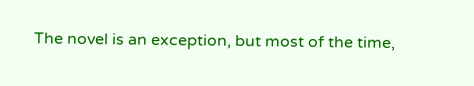The novel is an exception, but most of the time,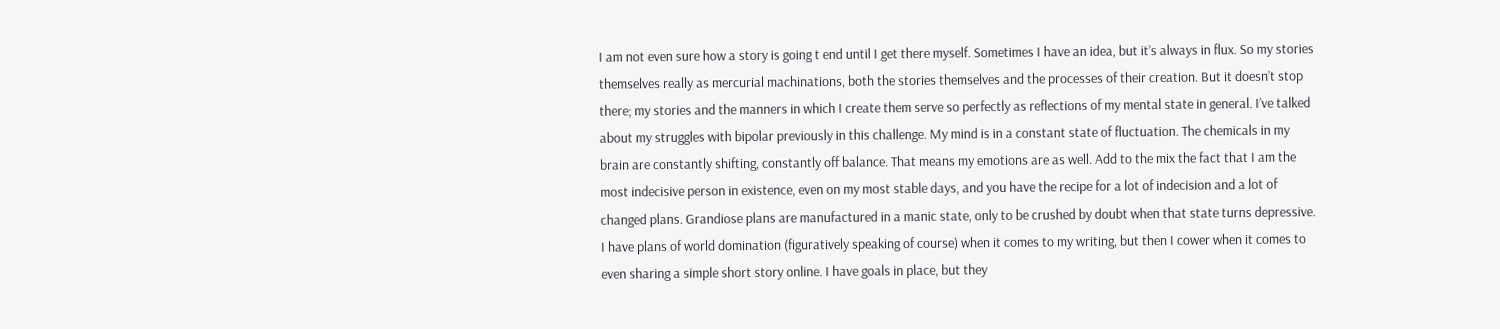I am not even sure how a story is going t end until I get there myself. Sometimes I have an idea, but it’s always in flux. So my stories themselves really as mercurial machinations, both the stories themselves and the processes of their creation. But it doesn’t stop there; my stories and the manners in which I create them serve so perfectly as reflections of my mental state in general. I’ve talked about my struggles with bipolar previously in this challenge. My mind is in a constant state of fluctuation. The chemicals in my brain are constantly shifting, constantly off balance. That means my emotions are as well. Add to the mix the fact that I am the most indecisive person in existence, even on my most stable days, and you have the recipe for a lot of indecision and a lot of changed plans. Grandiose plans are manufactured in a manic state, only to be crushed by doubt when that state turns depressive. I have plans of world domination (figuratively speaking of course) when it comes to my writing, but then I cower when it comes to even sharing a simple short story online. I have goals in place, but they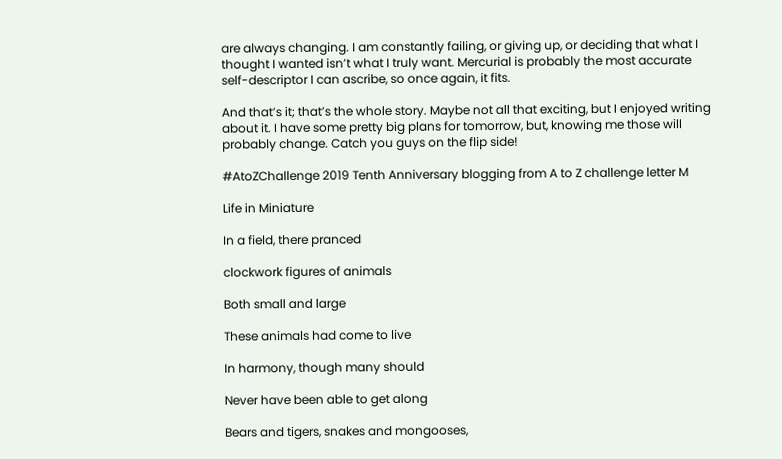are always changing. I am constantly failing, or giving up, or deciding that what I thought I wanted isn’t what I truly want. Mercurial is probably the most accurate self-descriptor I can ascribe, so once again, it fits.

And that’s it; that’s the whole story. Maybe not all that exciting, but I enjoyed writing about it. I have some pretty big plans for tomorrow, but, knowing me those will probably change. Catch you guys on the flip side!

#AtoZChallenge 2019 Tenth Anniversary blogging from A to Z challenge letter M

Life in Miniature

In a field, there pranced

clockwork figures of animals

Both small and large

These animals had come to live

In harmony, though many should

Never have been able to get along

Bears and tigers, snakes and mongooses,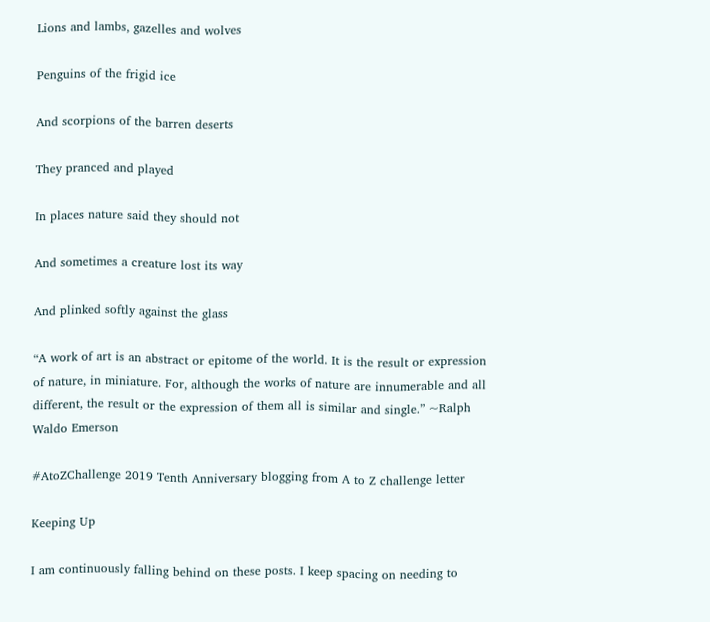Lions and lambs, gazelles and wolves

Penguins of the frigid ice

And scorpions of the barren deserts

They pranced and played

In places nature said they should not

And sometimes a creature lost its way

And plinked softly against the glass

“A work of art is an abstract or epitome of the world. It is the result or expression of nature, in miniature. For, although the works of nature are innumerable and all different, the result or the expression of them all is similar and single.” ~Ralph Waldo Emerson

#AtoZChallenge 2019 Tenth Anniversary blogging from A to Z challenge letter

Keeping Up

I am continuously falling behind on these posts. I keep spacing on needing to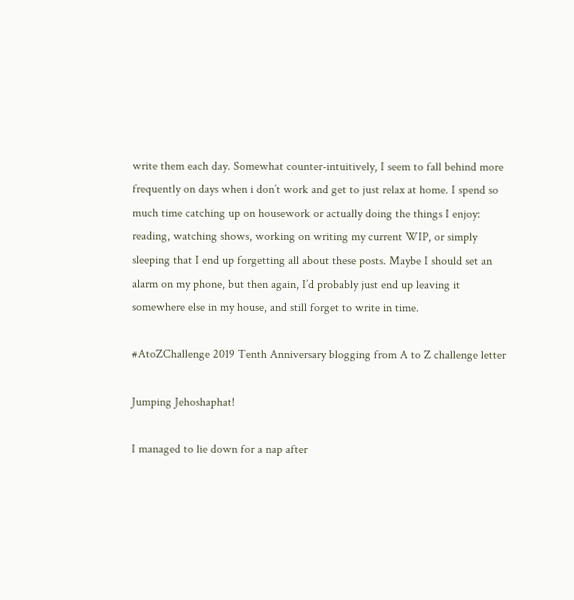write them each day. Somewhat counter-intuitively, I seem to fall behind more frequently on days when i don’t work and get to just relax at home. I spend so much time catching up on housework or actually doing the things I enjoy: reading, watching shows, working on writing my current WIP, or simply sleeping that I end up forgetting all about these posts. Maybe I should set an alarm on my phone, but then again, I’d probably just end up leaving it somewhere else in my house, and still forget to write in time.

#AtoZChallenge 2019 Tenth Anniversary blogging from A to Z challenge letter

Jumping Jehoshaphat!

I managed to lie down for a nap after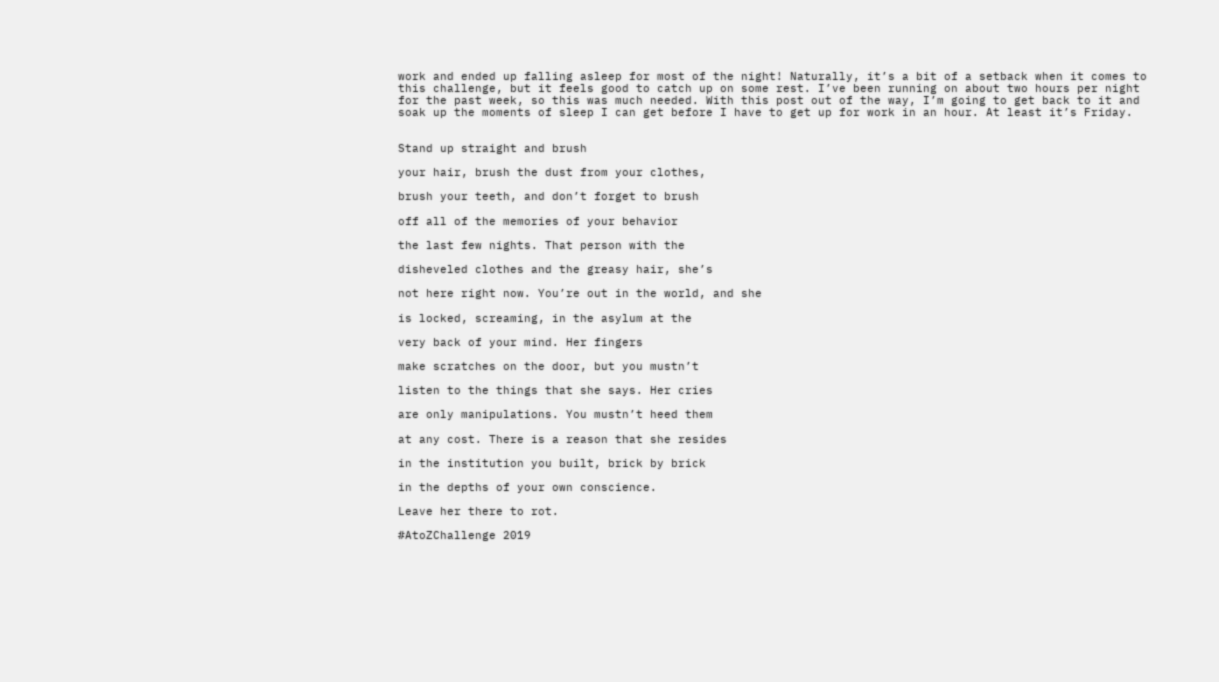work and ended up falling asleep for most of the night! Naturally, it’s a bit of a setback when it comes to this challenge, but it feels good to catch up on some rest. I’ve been running on about two hours per night for the past week, so this was much needed. With this post out of the way, I’m going to get back to it and soak up the moments of sleep I can get before I have to get up for work in an hour. At least it’s Friday.


Stand up straight and brush

your hair, brush the dust from your clothes,

brush your teeth, and don’t forget to brush

off all of the memories of your behavior

the last few nights. That person with the

disheveled clothes and the greasy hair, she’s

not here right now. You’re out in the world, and she

is locked, screaming, in the asylum at the

very back of your mind. Her fingers

make scratches on the door, but you mustn’t

listen to the things that she says. Her cries

are only manipulations. You mustn’t heed them

at any cost. There is a reason that she resides

in the institution you built, brick by brick

in the depths of your own conscience.

Leave her there to rot.

#AtoZChallenge 2019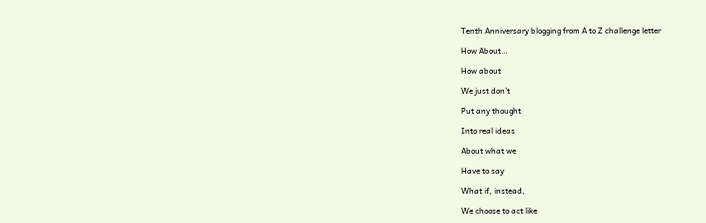Tenth Anniversary blogging from A to Z challenge letter

How About…

How about

We just don’t

Put any thought

Into real ideas

About what we

Have to say

What if, instead,

We choose to act like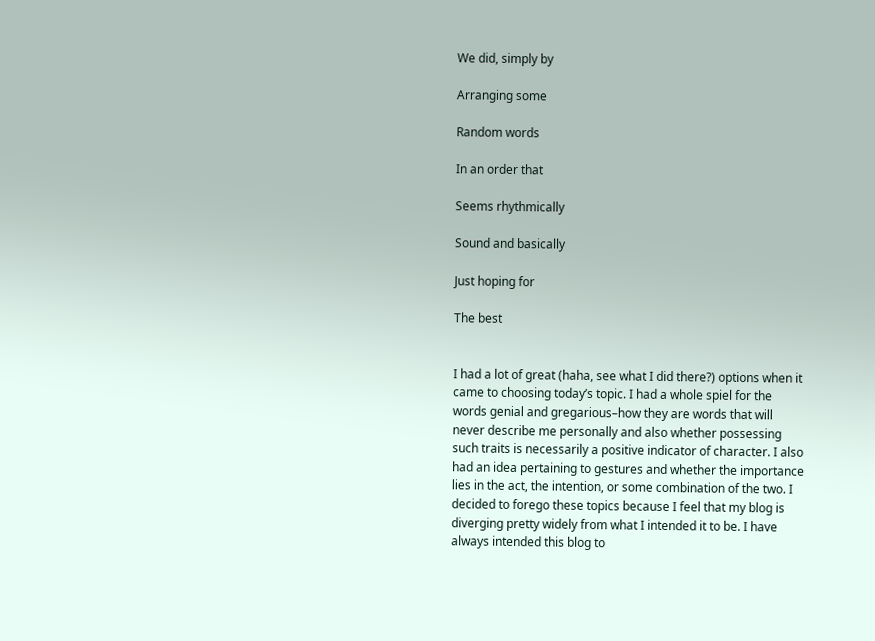We did, simply by

Arranging some

Random words

In an order that

Seems rhythmically

Sound and basically

Just hoping for

The best


I had a lot of great (haha, see what I did there?) options when it came to choosing today’s topic. I had a whole spiel for the words genial and gregarious–how they are words that will never describe me personally and also whether possessing such traits is necessarily a positive indicator of character. I also had an idea pertaining to gestures and whether the importance lies in the act, the intention, or some combination of the two. I decided to forego these topics because I feel that my blog is diverging pretty widely from what I intended it to be. I have always intended this blog to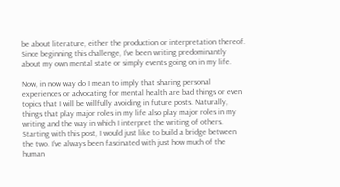be about literature, either the production or interpretation thereof. Since beginning this challenge, I’ve been writing predominantly about my own mental state or simply events going on in my life.

Now, in now way do I mean to imply that sharing personal experiences or advocating for mental health are bad things or even topics that I will be willfully avoiding in future posts. Naturally, things that play major roles in my life also play major roles in my writing and the way in which I interpret the writing of others. Starting with this post, I would just like to build a bridge between the two. I’ve always been fascinated with just how much of the human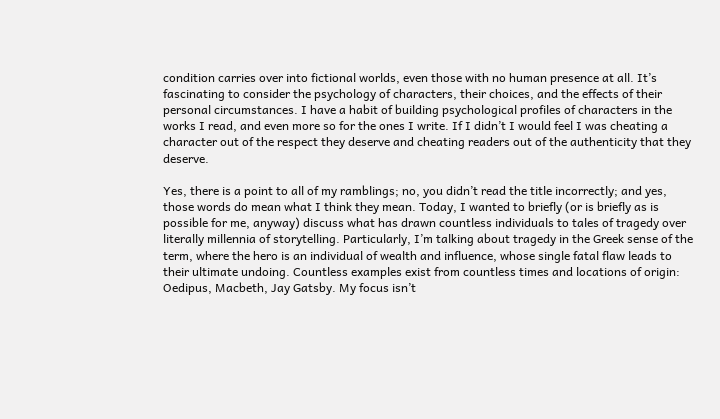condition carries over into fictional worlds, even those with no human presence at all. It’s fascinating to consider the psychology of characters, their choices, and the effects of their personal circumstances. I have a habit of building psychological profiles of characters in the works I read, and even more so for the ones I write. If I didn’t I would feel I was cheating a character out of the respect they deserve and cheating readers out of the authenticity that they deserve.

Yes, there is a point to all of my ramblings; no, you didn’t read the title incorrectly; and yes, those words do mean what I think they mean. Today, I wanted to briefly (or is briefly as is possible for me, anyway) discuss what has drawn countless individuals to tales of tragedy over literally millennia of storytelling. Particularly, I’m talking about tragedy in the Greek sense of the term, where the hero is an individual of wealth and influence, whose single fatal flaw leads to their ultimate undoing. Countless examples exist from countless times and locations of origin: Oedipus, Macbeth, Jay Gatsby. My focus isn’t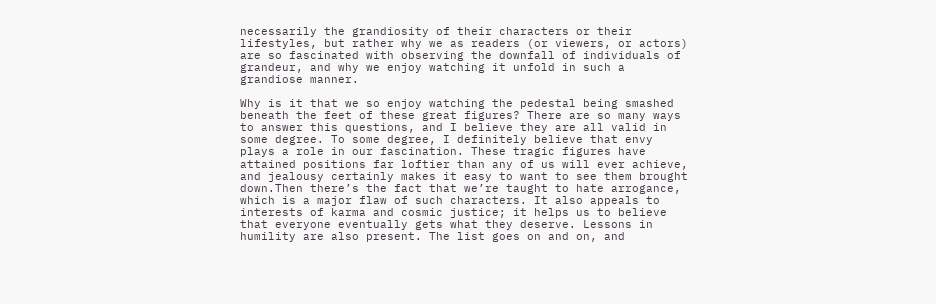necessarily the grandiosity of their characters or their lifestyles, but rather why we as readers (or viewers, or actors) are so fascinated with observing the downfall of individuals of grandeur, and why we enjoy watching it unfold in such a grandiose manner.

Why is it that we so enjoy watching the pedestal being smashed beneath the feet of these great figures? There are so many ways to answer this questions, and I believe they are all valid in some degree. To some degree, I definitely believe that envy plays a role in our fascination. These tragic figures have attained positions far loftier than any of us will ever achieve, and jealousy certainly makes it easy to want to see them brought down.Then there’s the fact that we’re taught to hate arrogance, which is a major flaw of such characters. It also appeals to interests of karma and cosmic justice; it helps us to believe that everyone eventually gets what they deserve. Lessons in humility are also present. The list goes on and on, and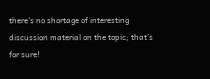there’s no shortage of interesting discussion material on the topic; that’s for sure!